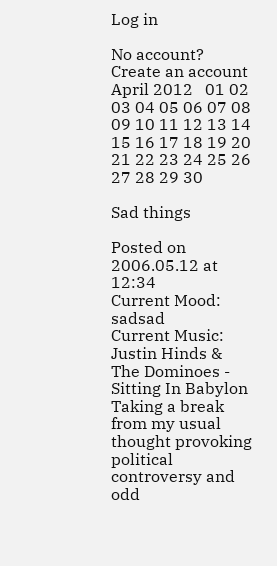Log in

No account? Create an account
April 2012   01 02 03 04 05 06 07 08 09 10 11 12 13 14 15 16 17 18 19 20 21 22 23 24 25 26 27 28 29 30

Sad things

Posted on 2006.05.12 at 12:34
Current Mood: sadsad
Current Music: Justin Hinds & The Dominoes - Sitting In Babylon
Taking a break from my usual thought provoking political controversy and odd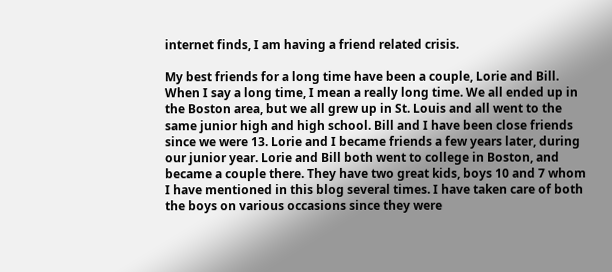internet finds, I am having a friend related crisis.

My best friends for a long time have been a couple, Lorie and Bill. When I say a long time, I mean a really long time. We all ended up in the Boston area, but we all grew up in St. Louis and all went to the same junior high and high school. Bill and I have been close friends since we were 13. Lorie and I became friends a few years later, during our junior year. Lorie and Bill both went to college in Boston, and became a couple there. They have two great kids, boys 10 and 7 whom I have mentioned in this blog several times. I have taken care of both the boys on various occasions since they were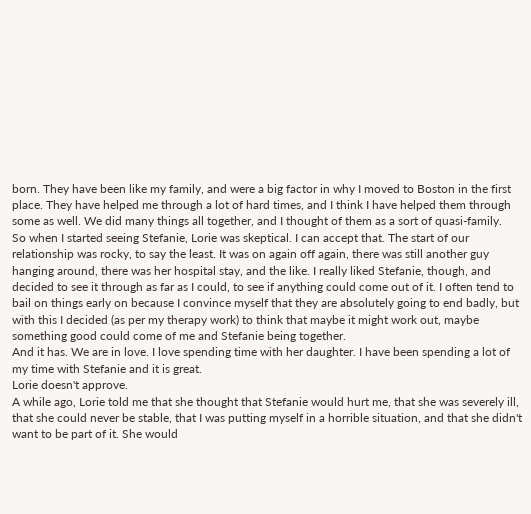born. They have been like my family, and were a big factor in why I moved to Boston in the first place. They have helped me through a lot of hard times, and I think I have helped them through some as well. We did many things all together, and I thought of them as a sort of quasi-family.
So when I started seeing Stefanie, Lorie was skeptical. I can accept that. The start of our relationship was rocky, to say the least. It was on again off again, there was still another guy hanging around, there was her hospital stay, and the like. I really liked Stefanie, though, and decided to see it through as far as I could, to see if anything could come out of it. I often tend to bail on things early on because I convince myself that they are absolutely going to end badly, but with this I decided (as per my therapy work) to think that maybe it might work out, maybe something good could come of me and Stefanie being together.
And it has. We are in love. I love spending time with her daughter. I have been spending a lot of my time with Stefanie and it is great.
Lorie doesn't approve.
A while ago, Lorie told me that she thought that Stefanie would hurt me, that she was severely ill, that she could never be stable, that I was putting myself in a horrible situation, and that she didn't want to be part of it. She would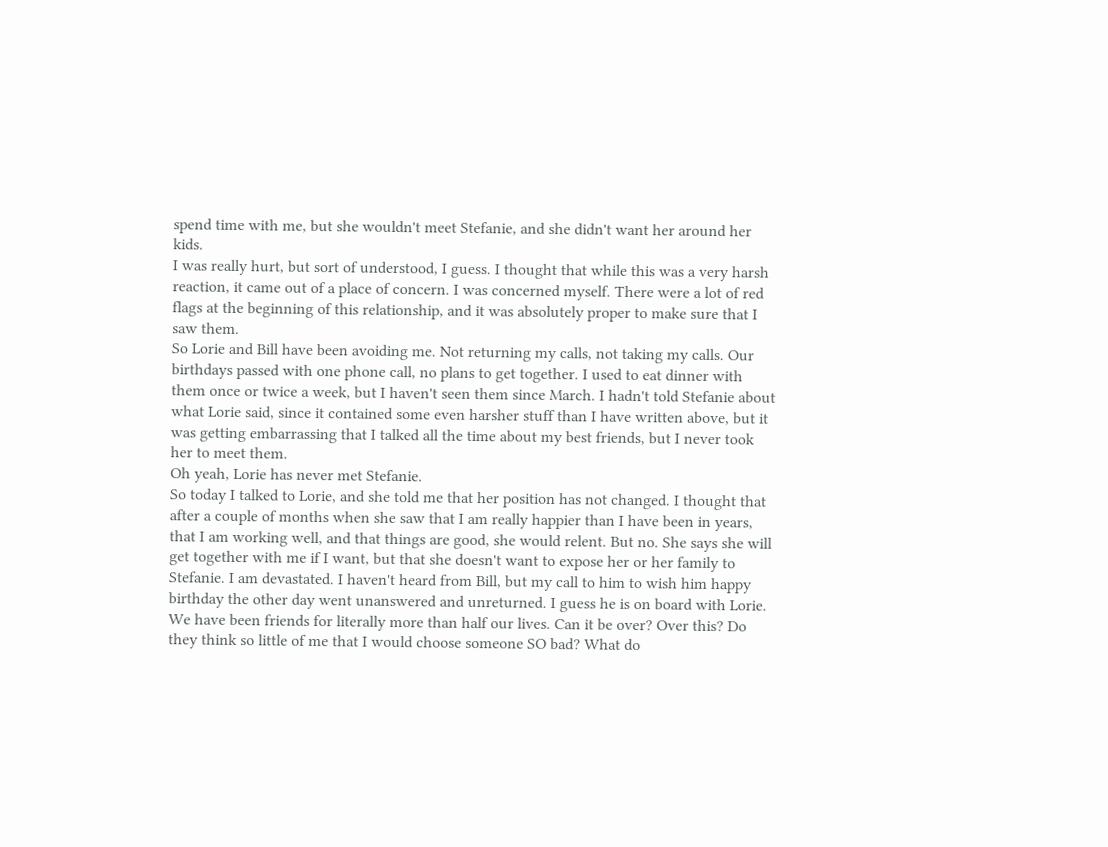spend time with me, but she wouldn't meet Stefanie, and she didn't want her around her kids.
I was really hurt, but sort of understood, I guess. I thought that while this was a very harsh reaction, it came out of a place of concern. I was concerned myself. There were a lot of red flags at the beginning of this relationship, and it was absolutely proper to make sure that I saw them.
So Lorie and Bill have been avoiding me. Not returning my calls, not taking my calls. Our birthdays passed with one phone call, no plans to get together. I used to eat dinner with them once or twice a week, but I haven't seen them since March. I hadn't told Stefanie about what Lorie said, since it contained some even harsher stuff than I have written above, but it was getting embarrassing that I talked all the time about my best friends, but I never took her to meet them.
Oh yeah, Lorie has never met Stefanie.
So today I talked to Lorie, and she told me that her position has not changed. I thought that after a couple of months when she saw that I am really happier than I have been in years, that I am working well, and that things are good, she would relent. But no. She says she will get together with me if I want, but that she doesn't want to expose her or her family to Stefanie. I am devastated. I haven't heard from Bill, but my call to him to wish him happy birthday the other day went unanswered and unreturned. I guess he is on board with Lorie.
We have been friends for literally more than half our lives. Can it be over? Over this? Do they think so little of me that I would choose someone SO bad? What do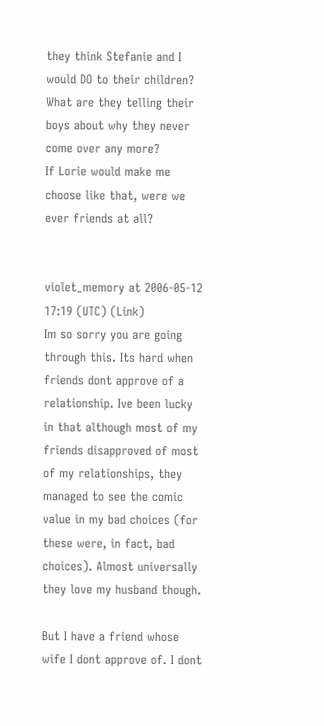they think Stefanie and I would DO to their children? What are they telling their boys about why they never come over any more?
If Lorie would make me choose like that, were we ever friends at all?


violet_memory at 2006-05-12 17:19 (UTC) (Link)
Im so sorry you are going through this. Its hard when friends dont approve of a relationship. Ive been lucky in that although most of my friends disapproved of most of my relationships, they managed to see the comic value in my bad choices (for these were, in fact, bad choices). Almost universally they love my husband though.

But I have a friend whose wife I dont approve of. I dont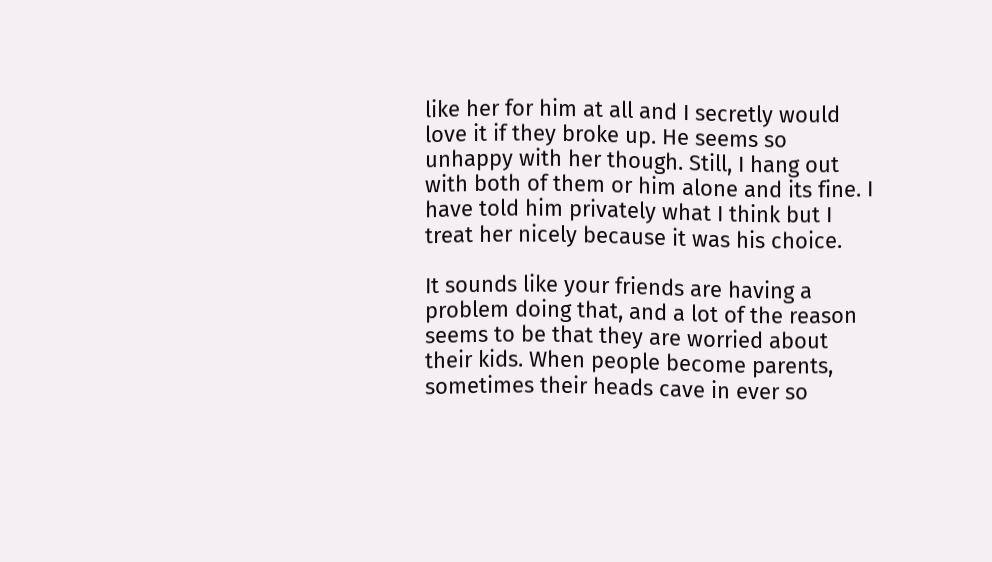like her for him at all and I secretly would love it if they broke up. He seems so unhappy with her though. Still, I hang out with both of them or him alone and its fine. I have told him privately what I think but I treat her nicely because it was his choice.

It sounds like your friends are having a problem doing that, and a lot of the reason seems to be that they are worried about their kids. When people become parents, sometimes their heads cave in ever so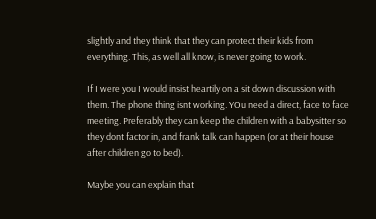slightly and they think that they can protect their kids from everything. This, as well all know, is never going to work.

If I were you I would insist heartily on a sit down discussion with them. The phone thing isnt working. YOu need a direct, face to face meeting. Preferably they can keep the children with a babysitter so they dont factor in, and frank talk can happen (or at their house after children go to bed).

Maybe you can explain that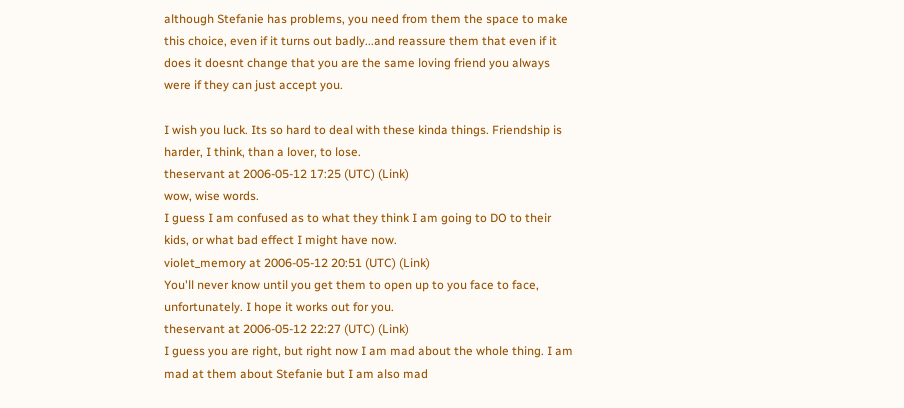although Stefanie has problems, you need from them the space to make this choice, even if it turns out badly...and reassure them that even if it does it doesnt change that you are the same loving friend you always were if they can just accept you.

I wish you luck. Its so hard to deal with these kinda things. Friendship is harder, I think, than a lover, to lose.
theservant at 2006-05-12 17:25 (UTC) (Link)
wow, wise words.
I guess I am confused as to what they think I am going to DO to their kids, or what bad effect I might have now.
violet_memory at 2006-05-12 20:51 (UTC) (Link)
You'll never know until you get them to open up to you face to face, unfortunately. I hope it works out for you.
theservant at 2006-05-12 22:27 (UTC) (Link)
I guess you are right, but right now I am mad about the whole thing. I am mad at them about Stefanie but I am also mad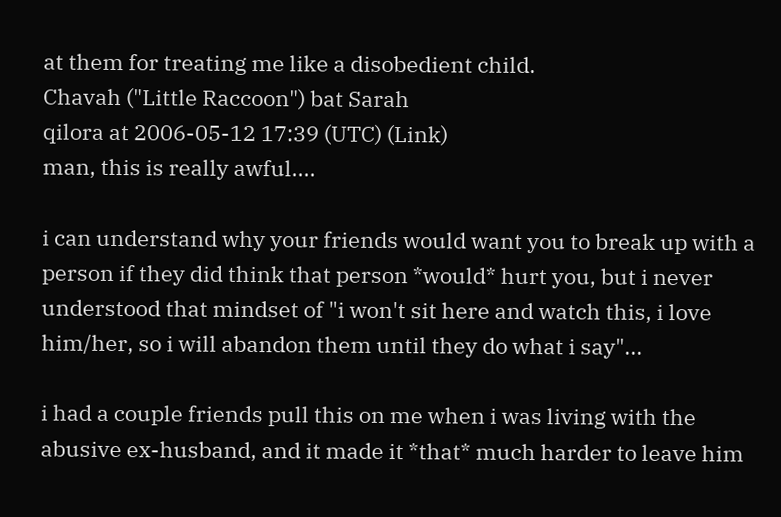at them for treating me like a disobedient child.
Chavah ("Little Raccoon") bat Sarah
qilora at 2006-05-12 17:39 (UTC) (Link)
man, this is really awful....

i can understand why your friends would want you to break up with a person if they did think that person *would* hurt you, but i never understood that mindset of "i won't sit here and watch this, i love him/her, so i will abandon them until they do what i say"...

i had a couple friends pull this on me when i was living with the abusive ex-husband, and it made it *that* much harder to leave him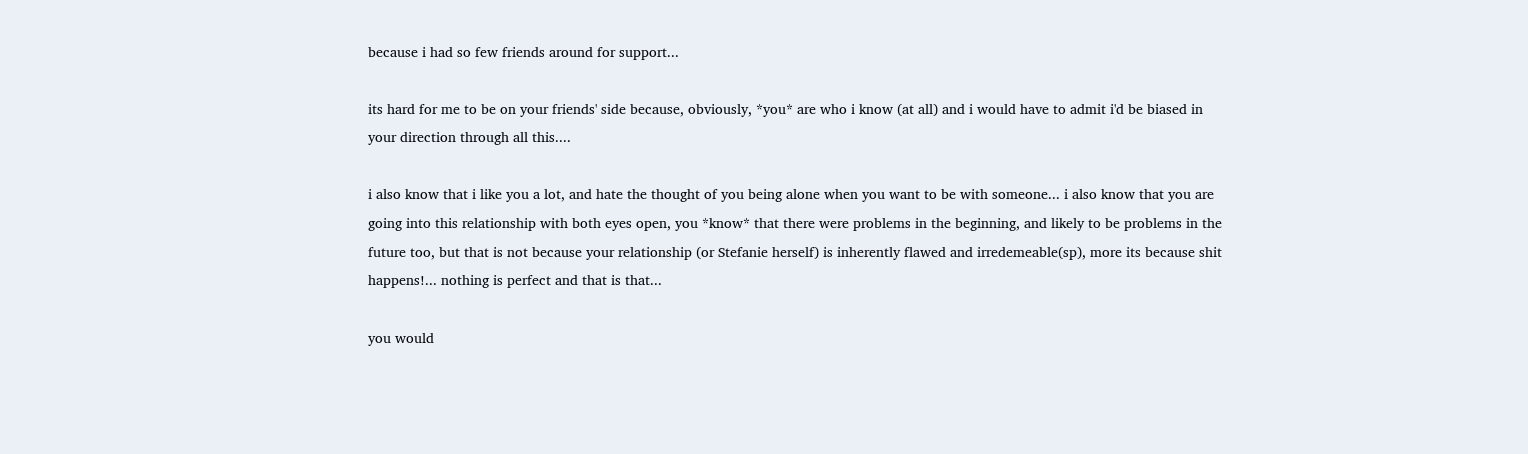because i had so few friends around for support...

its hard for me to be on your friends' side because, obviously, *you* are who i know (at all) and i would have to admit i'd be biased in your direction through all this....

i also know that i like you a lot, and hate the thought of you being alone when you want to be with someone... i also know that you are going into this relationship with both eyes open, you *know* that there were problems in the beginning, and likely to be problems in the future too, but that is not because your relationship (or Stefanie herself) is inherently flawed and irredemeable(sp), more its because shit happens!... nothing is perfect and that is that...

you would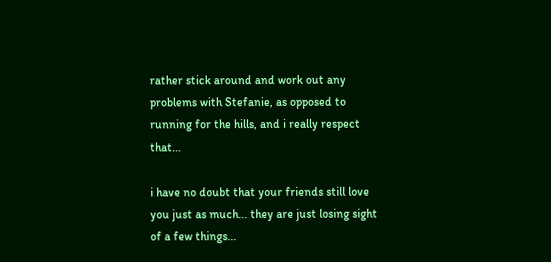rather stick around and work out any problems with Stefanie, as opposed to running for the hills, and i really respect that...

i have no doubt that your friends still love you just as much... they are just losing sight of a few things...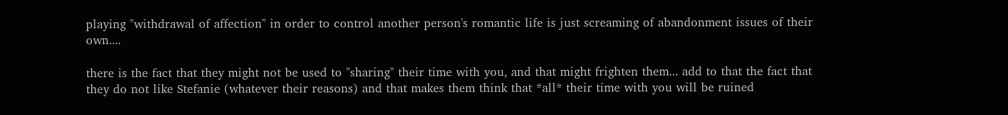playing "withdrawal of affection" in order to control another person's romantic life is just screaming of abandonment issues of their own....

there is the fact that they might not be used to "sharing" their time with you, and that might frighten them... add to that the fact that they do not like Stefanie (whatever their reasons) and that makes them think that *all* their time with you will be ruined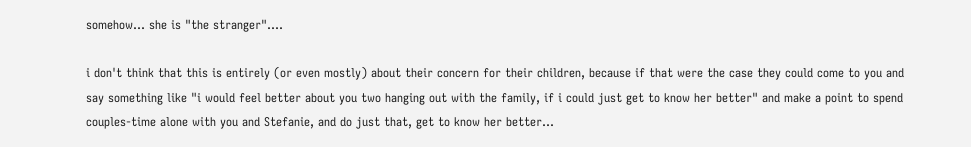somehow... she is "the stranger"....

i don't think that this is entirely (or even mostly) about their concern for their children, because if that were the case they could come to you and say something like "i would feel better about you two hanging out with the family, if i could just get to know her better" and make a point to spend couples-time alone with you and Stefanie, and do just that, get to know her better...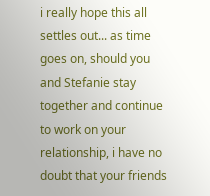i really hope this all settles out... as time goes on, should you and Stefanie stay together and continue to work on your relationship, i have no doubt that your friends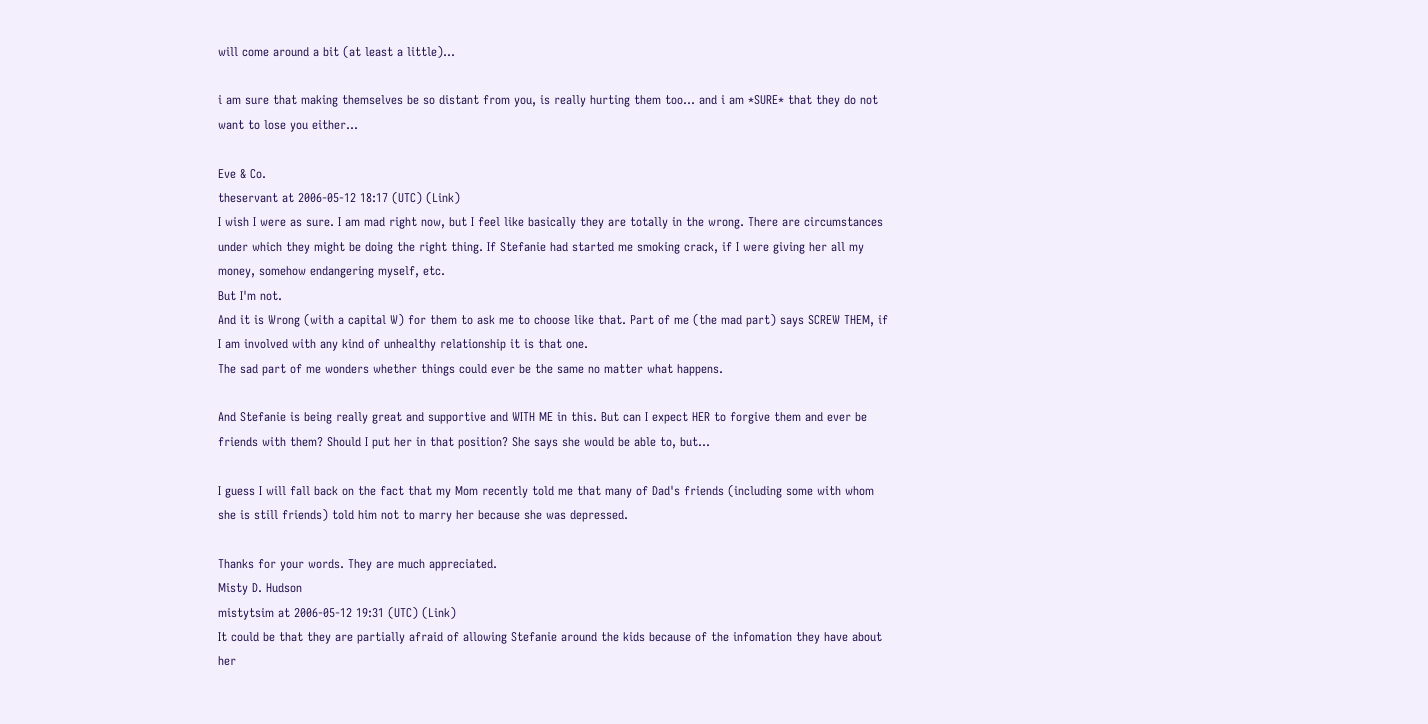will come around a bit (at least a little)...

i am sure that making themselves be so distant from you, is really hurting them too... and i am *SURE* that they do not want to lose you either...

Eve & Co.
theservant at 2006-05-12 18:17 (UTC) (Link)
I wish I were as sure. I am mad right now, but I feel like basically they are totally in the wrong. There are circumstances under which they might be doing the right thing. If Stefanie had started me smoking crack, if I were giving her all my money, somehow endangering myself, etc.
But I'm not.
And it is Wrong (with a capital W) for them to ask me to choose like that. Part of me (the mad part) says SCREW THEM, if I am involved with any kind of unhealthy relationship it is that one.
The sad part of me wonders whether things could ever be the same no matter what happens.

And Stefanie is being really great and supportive and WITH ME in this. But can I expect HER to forgive them and ever be friends with them? Should I put her in that position? She says she would be able to, but...

I guess I will fall back on the fact that my Mom recently told me that many of Dad's friends (including some with whom she is still friends) told him not to marry her because she was depressed.

Thanks for your words. They are much appreciated.
Misty D. Hudson
mistytsim at 2006-05-12 19:31 (UTC) (Link)
It could be that they are partially afraid of allowing Stefanie around the kids because of the infomation they have about her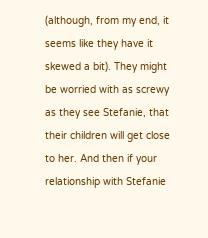(although, from my end, it seems like they have it skewed a bit). They might be worried with as screwy as they see Stefanie, that their children will get close to her. And then if your relationship with Stefanie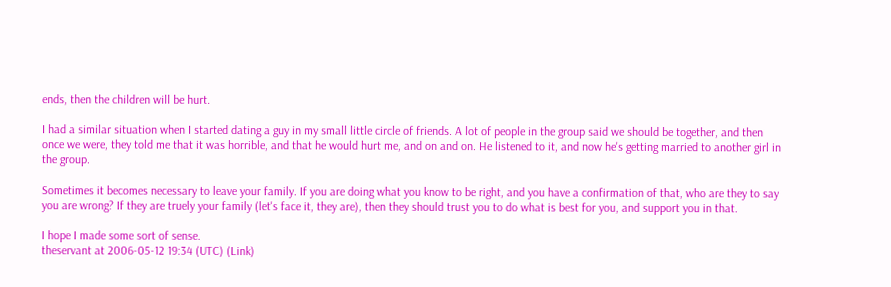ends, then the children will be hurt.

I had a similar situation when I started dating a guy in my small little circle of friends. A lot of people in the group said we should be together, and then once we were, they told me that it was horrible, and that he would hurt me, and on and on. He listened to it, and now he's getting married to another girl in the group.

Sometimes it becomes necessary to leave your family. If you are doing what you know to be right, and you have a confirmation of that, who are they to say you are wrong? If they are truely your family (let's face it, they are), then they should trust you to do what is best for you, and support you in that.

I hope I made some sort of sense.
theservant at 2006-05-12 19:34 (UTC) (Link)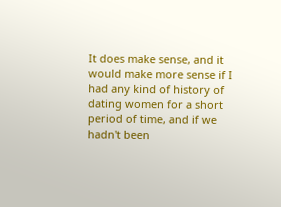It does make sense, and it would make more sense if I had any kind of history of dating women for a short period of time, and if we hadn't been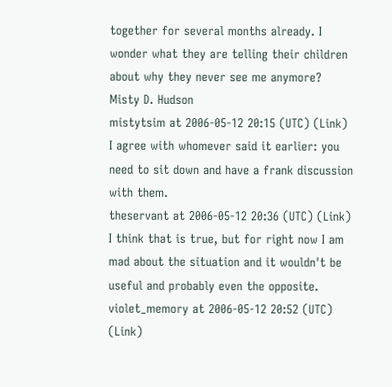together for several months already. I wonder what they are telling their children about why they never see me anymore?
Misty D. Hudson
mistytsim at 2006-05-12 20:15 (UTC) (Link)
I agree with whomever said it earlier: you need to sit down and have a frank discussion with them.
theservant at 2006-05-12 20:36 (UTC) (Link)
I think that is true, but for right now I am mad about the situation and it wouldn't be useful and probably even the opposite.
violet_memory at 2006-05-12 20:52 (UTC) (Link)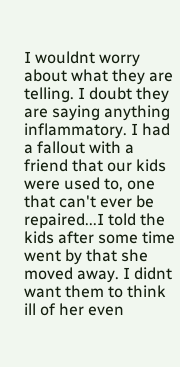I wouldnt worry about what they are telling. I doubt they are saying anything inflammatory. I had a fallout with a friend that our kids were used to, one that can't ever be repaired...I told the kids after some time went by that she moved away. I didnt want them to think ill of her even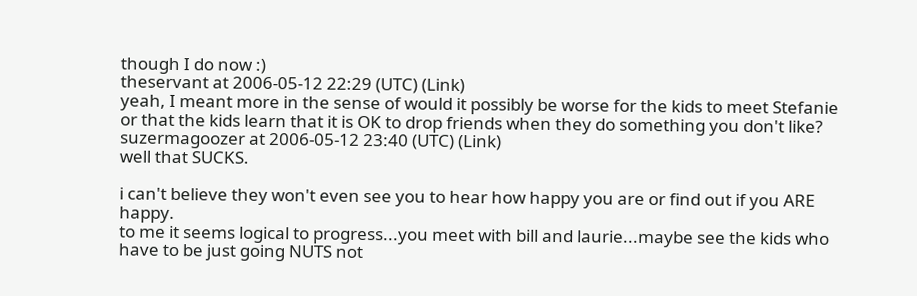though I do now :)
theservant at 2006-05-12 22:29 (UTC) (Link)
yeah, I meant more in the sense of would it possibly be worse for the kids to meet Stefanie or that the kids learn that it is OK to drop friends when they do something you don't like?
suzermagoozer at 2006-05-12 23:40 (UTC) (Link)
well that SUCKS.

i can't believe they won't even see you to hear how happy you are or find out if you ARE happy.
to me it seems logical to progress...you meet with bill and laurie...maybe see the kids who have to be just going NUTS not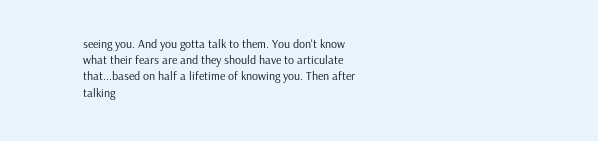seeing you. And you gotta talk to them. You don't know what their fears are and they should have to articulate that...based on half a lifetime of knowing you. Then after talking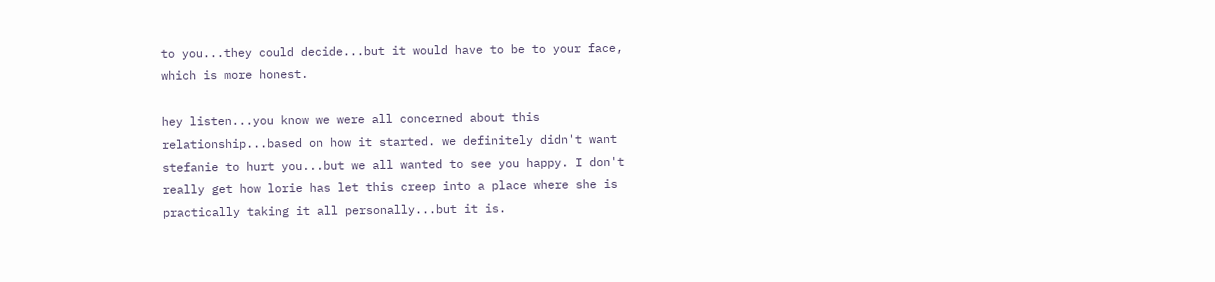to you...they could decide...but it would have to be to your face, which is more honest.

hey listen...you know we were all concerned about this relationship...based on how it started. we definitely didn't want stefanie to hurt you...but we all wanted to see you happy. I don't really get how lorie has let this creep into a place where she is practically taking it all personally...but it is.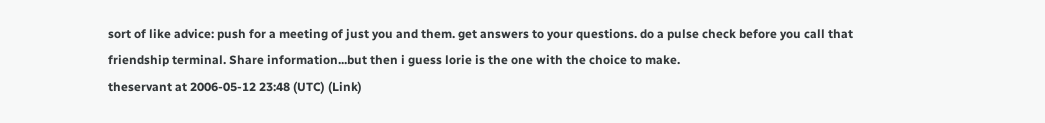sort of like advice: push for a meeting of just you and them. get answers to your questions. do a pulse check before you call that friendship terminal. Share information...but then i guess lorie is the one with the choice to make.
theservant at 2006-05-12 23:48 (UTC) (Link)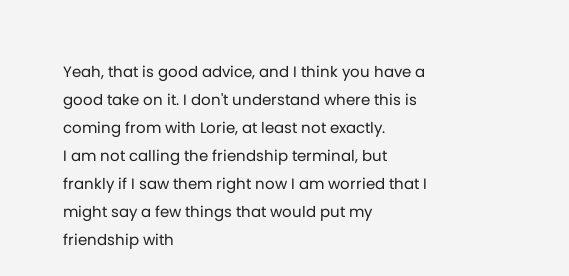Yeah, that is good advice, and I think you have a good take on it. I don't understand where this is coming from with Lorie, at least not exactly.
I am not calling the friendship terminal, but frankly if I saw them right now I am worried that I might say a few things that would put my friendship with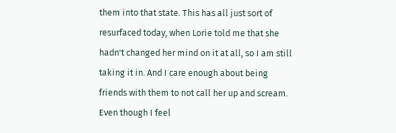them into that state. This has all just sort of resurfaced today, when Lorie told me that she hadn't changed her mind on it at all, so I am still taking it in. And I care enough about being friends with them to not call her up and scream. Even though I feel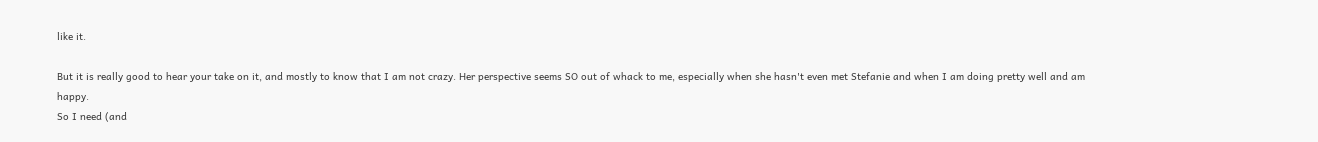like it.

But it is really good to hear your take on it, and mostly to know that I am not crazy. Her perspective seems SO out of whack to me, especially when she hasn't even met Stefanie and when I am doing pretty well and am happy.
So I need (and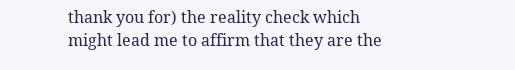thank you for) the reality check which might lead me to affirm that they are the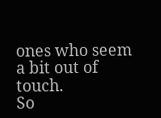ones who seem a bit out of touch.
So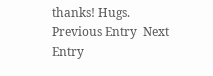thanks! Hugs.
Previous Entry  Next Entry